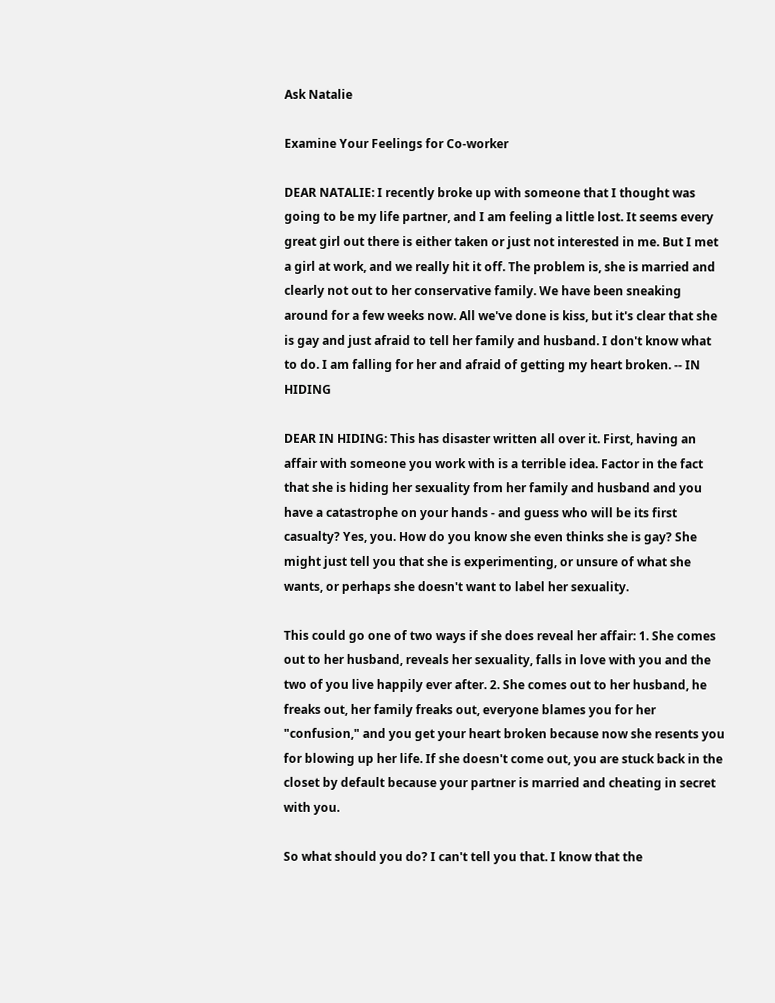Ask Natalie

Examine Your Feelings for Co-worker

DEAR NATALIE: I recently broke up with someone that I thought was going to be my life partner, and I am feeling a little lost. It seems every great girl out there is either taken or just not interested in me. But I met a girl at work, and we really hit it off. The problem is, she is married and clearly not out to her conservative family. We have been sneaking around for a few weeks now. All we've done is kiss, but it's clear that she is gay and just afraid to tell her family and husband. I don't know what to do. I am falling for her and afraid of getting my heart broken. -- IN HIDING

DEAR IN HIDING: This has disaster written all over it. First, having an affair with someone you work with is a terrible idea. Factor in the fact that she is hiding her sexuality from her family and husband and you have a catastrophe on your hands - and guess who will be its first casualty? Yes, you. How do you know she even thinks she is gay? She might just tell you that she is experimenting, or unsure of what she wants, or perhaps she doesn't want to label her sexuality.

This could go one of two ways if she does reveal her affair: 1. She comes out to her husband, reveals her sexuality, falls in love with you and the two of you live happily ever after. 2. She comes out to her husband, he freaks out, her family freaks out, everyone blames you for her "confusion," and you get your heart broken because now she resents you for blowing up her life. If she doesn't come out, you are stuck back in the closet by default because your partner is married and cheating in secret with you.

So what should you do? I can't tell you that. I know that the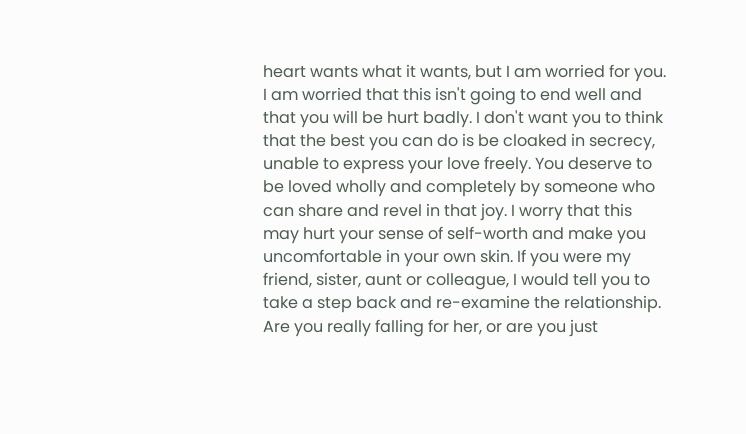heart wants what it wants, but I am worried for you. I am worried that this isn't going to end well and that you will be hurt badly. I don't want you to think that the best you can do is be cloaked in secrecy, unable to express your love freely. You deserve to be loved wholly and completely by someone who can share and revel in that joy. I worry that this may hurt your sense of self-worth and make you uncomfortable in your own skin. If you were my friend, sister, aunt or colleague, I would tell you to take a step back and re-examine the relationship. Are you really falling for her, or are you just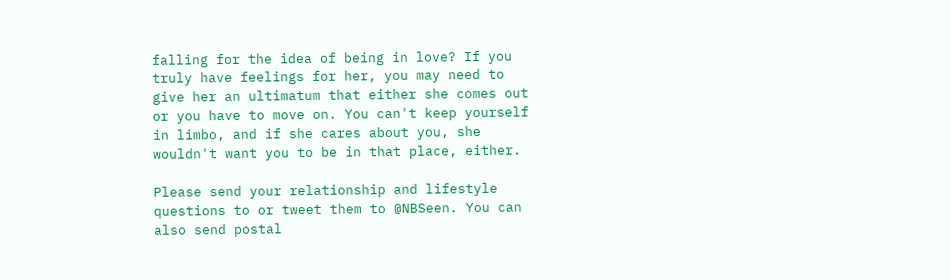falling for the idea of being in love? If you truly have feelings for her, you may need to give her an ultimatum that either she comes out or you have to move on. You can't keep yourself in limbo, and if she cares about you, she wouldn't want you to be in that place, either.

Please send your relationship and lifestyle questions to or tweet them to @NBSeen. You can also send postal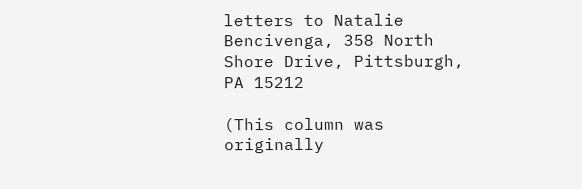letters to Natalie Bencivenga, 358 North Shore Drive, Pittsburgh, PA 15212

(This column was originally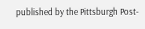published by the Pittsburgh Post-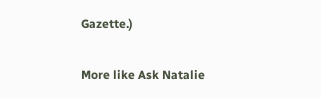Gazette.)

More like Ask Natalie